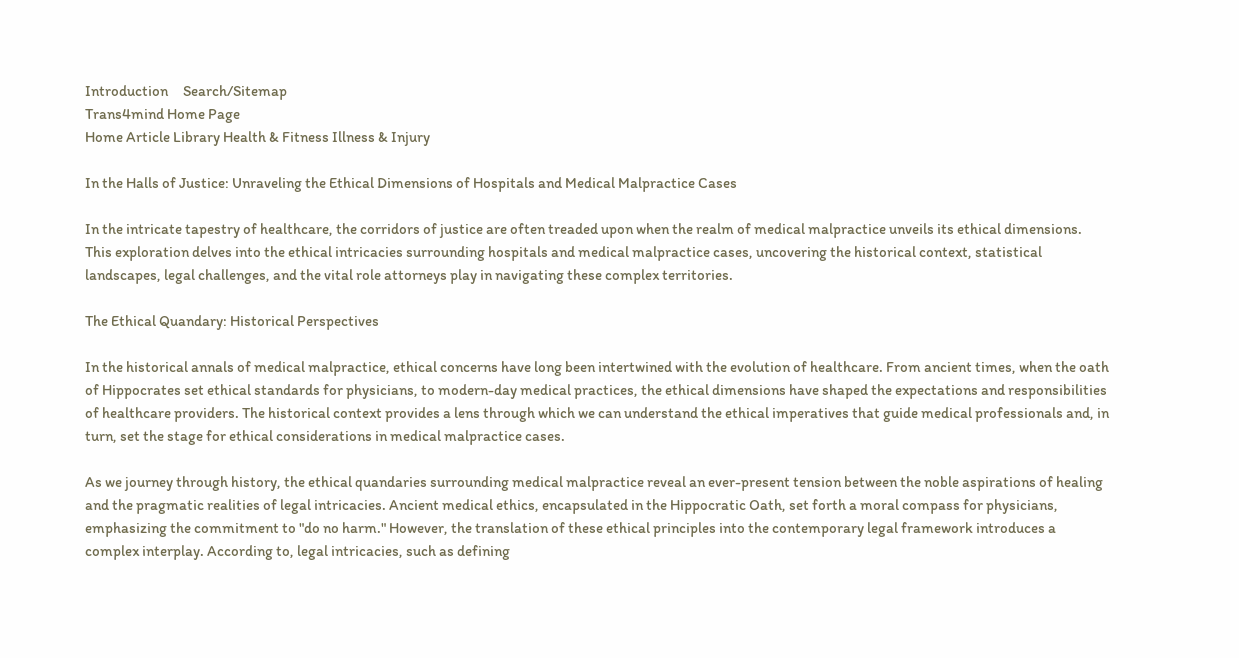Introduction     Search/Sitemap
Trans4mind Home Page
Home Article Library Health & Fitness Illness & Injury

In the Halls of Justice: Unraveling the Ethical Dimensions of Hospitals and Medical Malpractice Cases

In the intricate tapestry of healthcare, the corridors of justice are often treaded upon when the realm of medical malpractice unveils its ethical dimensions. This exploration delves into the ethical intricacies surrounding hospitals and medical malpractice cases, uncovering the historical context, statistical landscapes, legal challenges, and the vital role attorneys play in navigating these complex territories.

The Ethical Quandary: Historical Perspectives

In the historical annals of medical malpractice, ethical concerns have long been intertwined with the evolution of healthcare. From ancient times, when the oath of Hippocrates set ethical standards for physicians, to modern-day medical practices, the ethical dimensions have shaped the expectations and responsibilities of healthcare providers. The historical context provides a lens through which we can understand the ethical imperatives that guide medical professionals and, in turn, set the stage for ethical considerations in medical malpractice cases.

As we journey through history, the ethical quandaries surrounding medical malpractice reveal an ever-present tension between the noble aspirations of healing and the pragmatic realities of legal intricacies. Ancient medical ethics, encapsulated in the Hippocratic Oath, set forth a moral compass for physicians, emphasizing the commitment to "do no harm." However, the translation of these ethical principles into the contemporary legal framework introduces a complex interplay. According to, legal intricacies, such as defining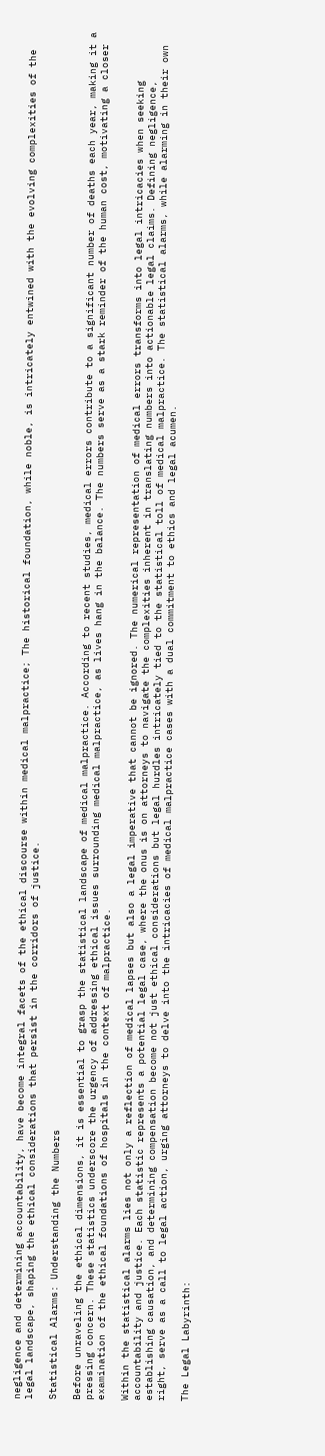negligence and determining accountability, have become integral facets of the ethical discourse within medical malpractice; The historical foundation, while noble, is intricately entwined with the evolving complexities of the legal landscape, shaping the ethical considerations that persist in the corridors of justice.

Statistical Alarms: Understanding the Numbers

Before unraveling the ethical dimensions, it is essential to grasp the statistical landscape of medical malpractice. According to recent studies, medical errors contribute to a significant number of deaths each year, making it a pressing concern. These statistics underscore the urgency of addressing ethical issues surrounding medical malpractice, as lives hang in the balance. The numbers serve as a stark reminder of the human cost, motivating a closer examination of the ethical foundations of hospitals in the context of malpractice.

Within the statistical alarms lies not only a reflection of medical lapses but also a legal imperative that cannot be ignored. The numerical representation of medical errors transforms into legal intricacies when seeking accountability and justice. Each statistic represents a potential legal case, where the onus is on attorneys to navigate the complexities inherent in translating numbers into actionable legal claims. Defining negligence, establishing causation, and determining compensation become not just ethical considerations but legal hurdles intricately tied to the statistical toll of medical malpractice. The statistical alarms, while alarming in their own right, serve as a call to legal action, urging attorneys to delve into the intricacies of medical malpractice cases with a dual commitment to ethics and legal acumen.

The Legal Labyrinth: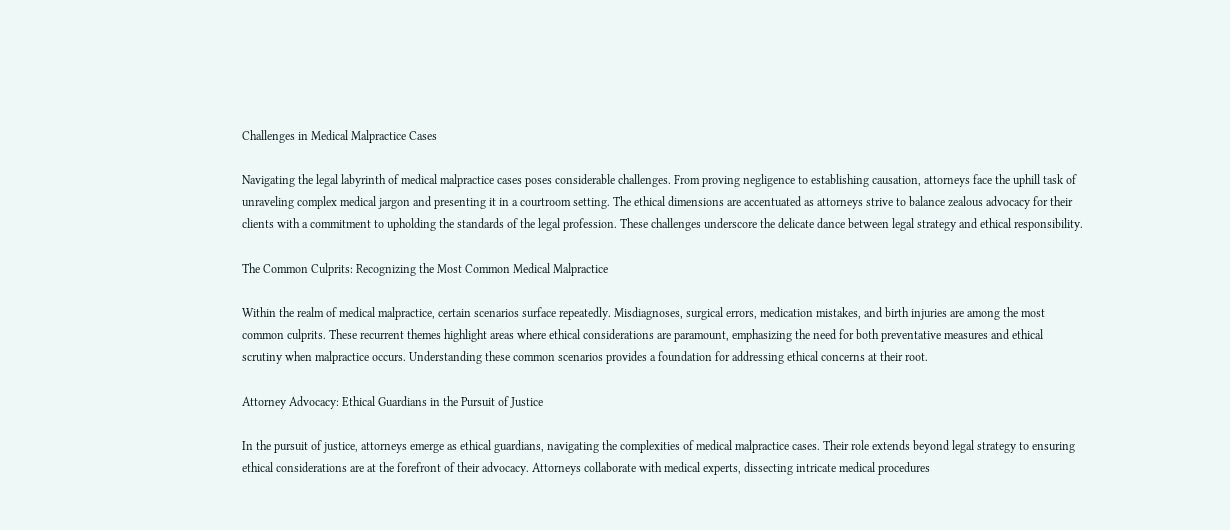Challenges in Medical Malpractice Cases

Navigating the legal labyrinth of medical malpractice cases poses considerable challenges. From proving negligence to establishing causation, attorneys face the uphill task of unraveling complex medical jargon and presenting it in a courtroom setting. The ethical dimensions are accentuated as attorneys strive to balance zealous advocacy for their clients with a commitment to upholding the standards of the legal profession. These challenges underscore the delicate dance between legal strategy and ethical responsibility.

The Common Culprits: Recognizing the Most Common Medical Malpractice

Within the realm of medical malpractice, certain scenarios surface repeatedly. Misdiagnoses, surgical errors, medication mistakes, and birth injuries are among the most common culprits. These recurrent themes highlight areas where ethical considerations are paramount, emphasizing the need for both preventative measures and ethical scrutiny when malpractice occurs. Understanding these common scenarios provides a foundation for addressing ethical concerns at their root.

Attorney Advocacy: Ethical Guardians in the Pursuit of Justice

In the pursuit of justice, attorneys emerge as ethical guardians, navigating the complexities of medical malpractice cases. Their role extends beyond legal strategy to ensuring ethical considerations are at the forefront of their advocacy. Attorneys collaborate with medical experts, dissecting intricate medical procedures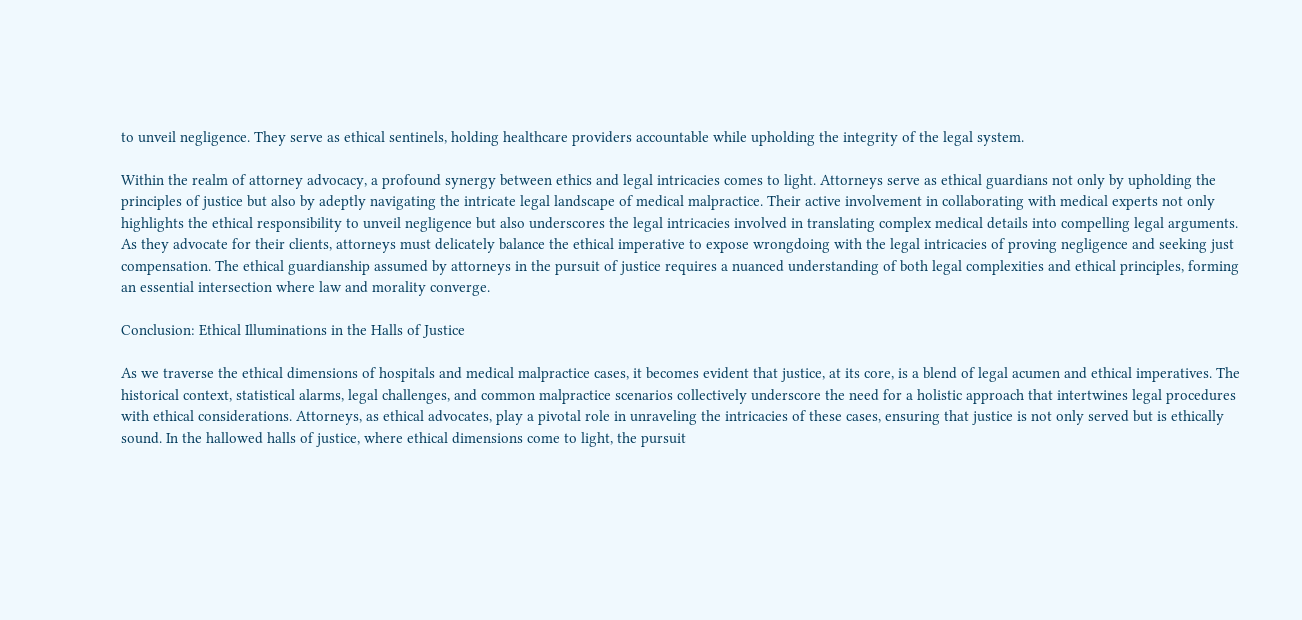to unveil negligence. They serve as ethical sentinels, holding healthcare providers accountable while upholding the integrity of the legal system.

Within the realm of attorney advocacy, a profound synergy between ethics and legal intricacies comes to light. Attorneys serve as ethical guardians not only by upholding the principles of justice but also by adeptly navigating the intricate legal landscape of medical malpractice. Their active involvement in collaborating with medical experts not only highlights the ethical responsibility to unveil negligence but also underscores the legal intricacies involved in translating complex medical details into compelling legal arguments. As they advocate for their clients, attorneys must delicately balance the ethical imperative to expose wrongdoing with the legal intricacies of proving negligence and seeking just compensation. The ethical guardianship assumed by attorneys in the pursuit of justice requires a nuanced understanding of both legal complexities and ethical principles, forming an essential intersection where law and morality converge.

Conclusion: Ethical Illuminations in the Halls of Justice

As we traverse the ethical dimensions of hospitals and medical malpractice cases, it becomes evident that justice, at its core, is a blend of legal acumen and ethical imperatives. The historical context, statistical alarms, legal challenges, and common malpractice scenarios collectively underscore the need for a holistic approach that intertwines legal procedures with ethical considerations. Attorneys, as ethical advocates, play a pivotal role in unraveling the intricacies of these cases, ensuring that justice is not only served but is ethically sound. In the hallowed halls of justice, where ethical dimensions come to light, the pursuit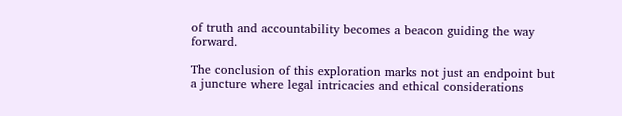of truth and accountability becomes a beacon guiding the way forward.

The conclusion of this exploration marks not just an endpoint but a juncture where legal intricacies and ethical considerations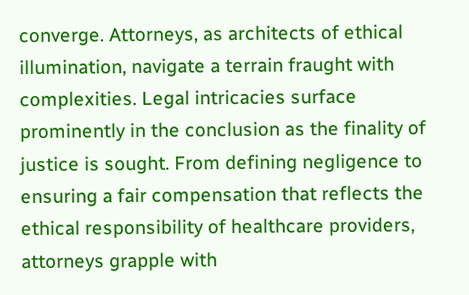converge. Attorneys, as architects of ethical illumination, navigate a terrain fraught with complexities. Legal intricacies surface prominently in the conclusion as the finality of justice is sought. From defining negligence to ensuring a fair compensation that reflects the ethical responsibility of healthcare providers, attorneys grapple with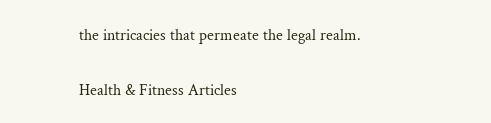the intricacies that permeate the legal realm.

Health & Fitness Articles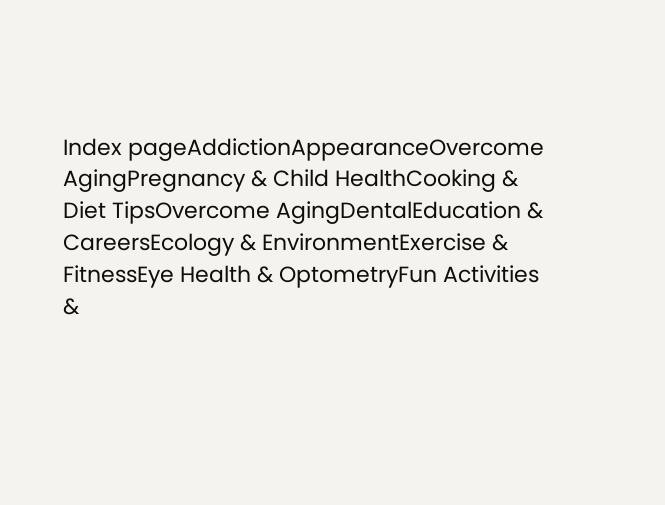Index pageAddictionAppearanceOvercome AgingPregnancy & Child HealthCooking & Diet TipsOvercome AgingDentalEducation & CareersEcology & EnvironmentExercise & FitnessEye Health & OptometryFun Activities &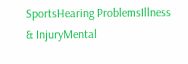SportsHearing ProblemsIllness & InjuryMental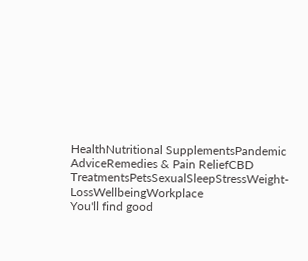HealthNutritional SupplementsPandemic AdviceRemedies & Pain ReliefCBD TreatmentsPetsSexualSleepStressWeight-LossWellbeingWorkplace
You'll find good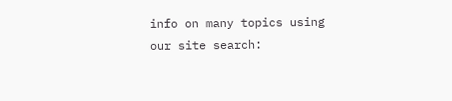info on many topics using our site search: